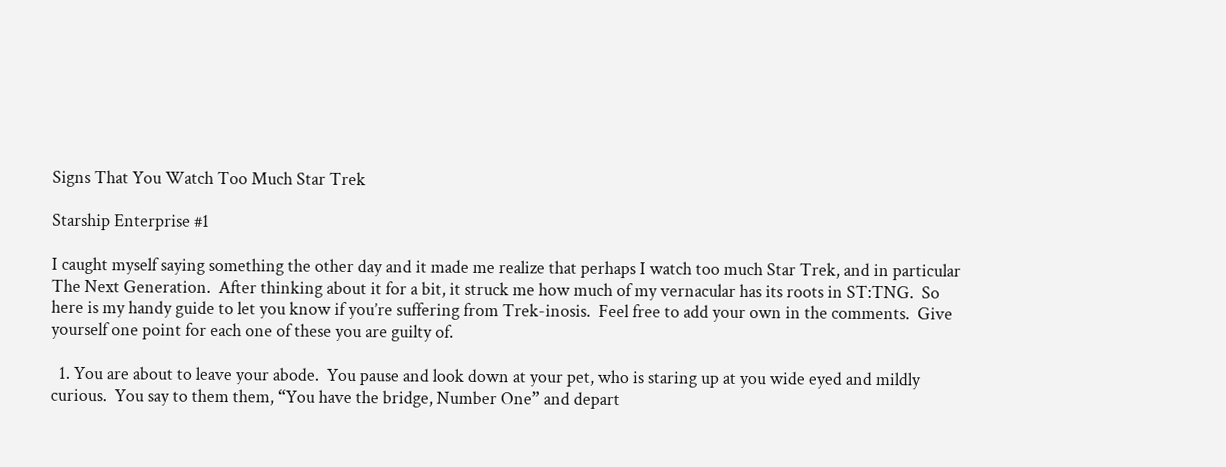Signs That You Watch Too Much Star Trek

Starship Enterprise #1

I caught myself saying something the other day and it made me realize that perhaps I watch too much Star Trek, and in particular The Next Generation.  After thinking about it for a bit, it struck me how much of my vernacular has its roots in ST:TNG.  So here is my handy guide to let you know if you’re suffering from Trek-inosis.  Feel free to add your own in the comments.  Give yourself one point for each one of these you are guilty of.

  1. You are about to leave your abode.  You pause and look down at your pet, who is staring up at you wide eyed and mildly curious.  You say to them them, “You have the bridge, Number One” and depart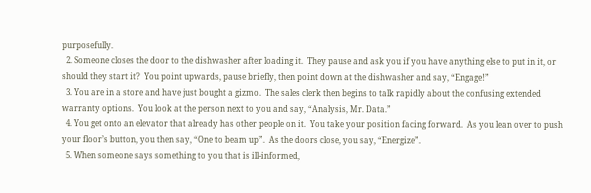purposefully.
  2. Someone closes the door to the dishwasher after loading it.  They pause and ask you if you have anything else to put in it, or should they start it?  You point upwards, pause briefly, then point down at the dishwasher and say, “Engage!”
  3. You are in a store and have just bought a gizmo.  The sales clerk then begins to talk rapidly about the confusing extended warranty options.  You look at the person next to you and say, “Analysis, Mr. Data.”
  4. You get onto an elevator that already has other people on it.  You take your position facing forward.  As you lean over to push your floor’s button, you then say, “One to beam up”.  As the doors close, you say, “Energize”.
  5. When someone says something to you that is ill-informed,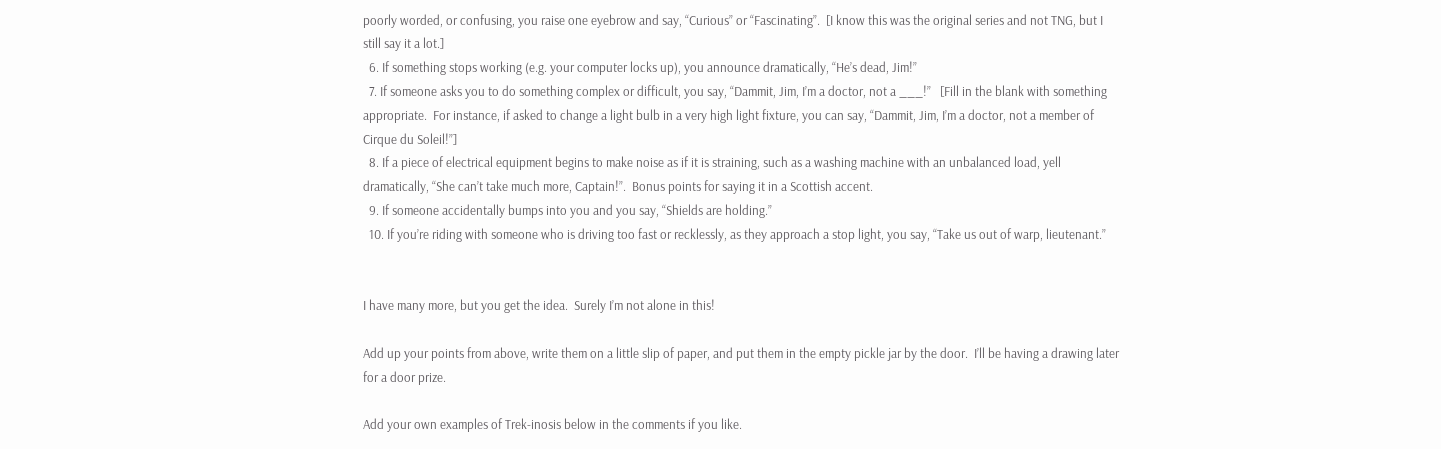poorly worded, or confusing, you raise one eyebrow and say, “Curious” or “Fascinating”.  [I know this was the original series and not TNG, but I still say it a lot.]
  6. If something stops working (e.g. your computer locks up), you announce dramatically, “He’s dead, Jim!”
  7. If someone asks you to do something complex or difficult, you say, “Dammit, Jim, I’m a doctor, not a ___!”   [Fill in the blank with something appropriate.  For instance, if asked to change a light bulb in a very high light fixture, you can say, “Dammit, Jim, I’m a doctor, not a member of Cirque du Soleil!”]
  8. If a piece of electrical equipment begins to make noise as if it is straining, such as a washing machine with an unbalanced load, yell dramatically, “She can’t take much more, Captain!”.  Bonus points for saying it in a Scottish accent.
  9. If someone accidentally bumps into you and you say, “Shields are holding.”
  10. If you’re riding with someone who is driving too fast or recklessly, as they approach a stop light, you say, “Take us out of warp, lieutenant.”


I have many more, but you get the idea.  Surely I’m not alone in this!

Add up your points from above, write them on a little slip of paper, and put them in the empty pickle jar by the door.  I’ll be having a drawing later for a door prize.

Add your own examples of Trek-inosis below in the comments if you like.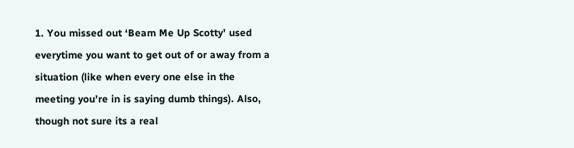1. You missed out ‘Beam Me Up Scotty’ used everytime you want to get out of or away from a situation (like when every one else in the meeting you’re in is saying dumb things). Also, though not sure its a real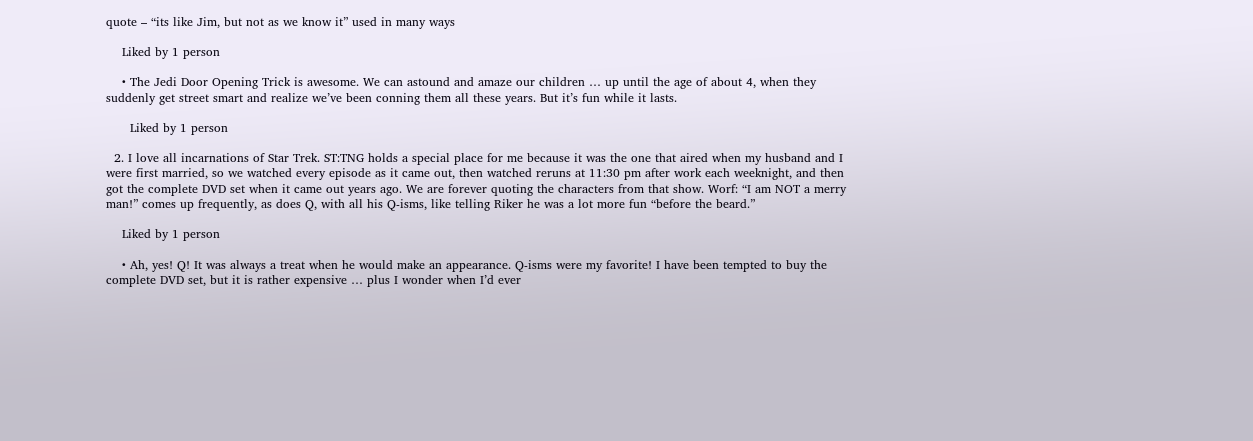quote – “its like Jim, but not as we know it” used in many ways

    Liked by 1 person

    • The Jedi Door Opening Trick is awesome. We can astound and amaze our children … up until the age of about 4, when they suddenly get street smart and realize we’ve been conning them all these years. But it’s fun while it lasts.

      Liked by 1 person

  2. I love all incarnations of Star Trek. ST:TNG holds a special place for me because it was the one that aired when my husband and I were first married, so we watched every episode as it came out, then watched reruns at 11:30 pm after work each weeknight, and then got the complete DVD set when it came out years ago. We are forever quoting the characters from that show. Worf: “I am NOT a merry man!” comes up frequently, as does Q, with all his Q-isms, like telling Riker he was a lot more fun “before the beard.”

    Liked by 1 person

    • Ah, yes! Q! It was always a treat when he would make an appearance. Q-isms were my favorite! I have been tempted to buy the complete DVD set, but it is rather expensive … plus I wonder when I’d ever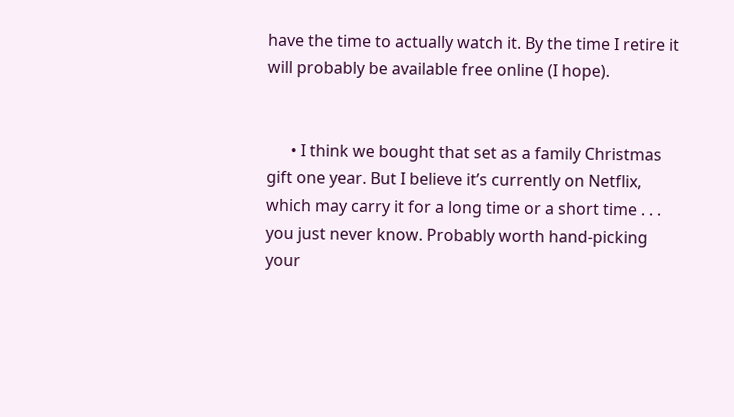have the time to actually watch it. By the time I retire it will probably be available free online (I hope).


      • I think we bought that set as a family Christmas gift one year. But I believe it’s currently on Netflix, which may carry it for a long time or a short time . . . you just never know. Probably worth hand-picking your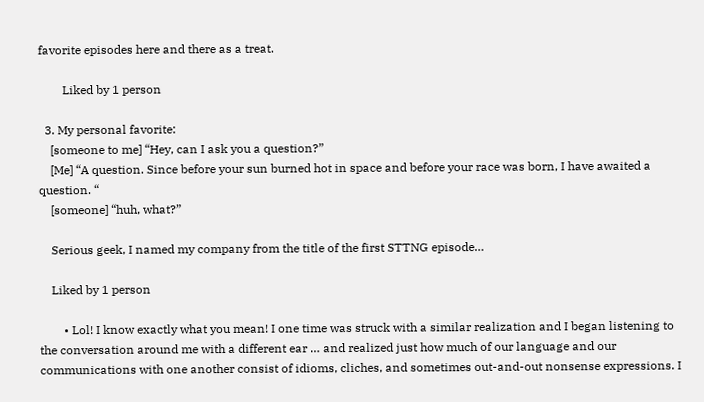favorite episodes here and there as a treat.

        Liked by 1 person

  3. My personal favorite:
    [someone to me] “Hey, can I ask you a question?”
    [Me] “A question. Since before your sun burned hot in space and before your race was born, I have awaited a question. “
    [someone] “huh, what?”

    Serious geek, I named my company from the title of the first STTNG episode…

    Liked by 1 person

        • Lol! I know exactly what you mean! I one time was struck with a similar realization and I began listening to the conversation around me with a different ear … and realized just how much of our language and our communications with one another consist of idioms, cliches, and sometimes out-and-out nonsense expressions. I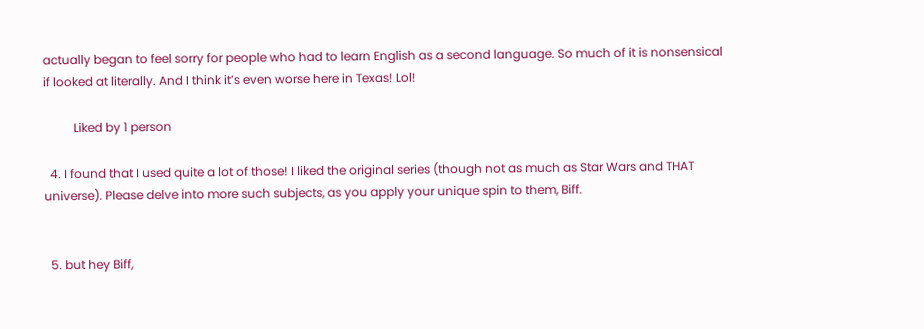actually began to feel sorry for people who had to learn English as a second language. So much of it is nonsensical if looked at literally. And I think it’s even worse here in Texas! Lol!

          Liked by 1 person

  4. I found that I used quite a lot of those! I liked the original series (though not as much as Star Wars and THAT universe). Please delve into more such subjects, as you apply your unique spin to them, Biff.


  5. but hey Biff,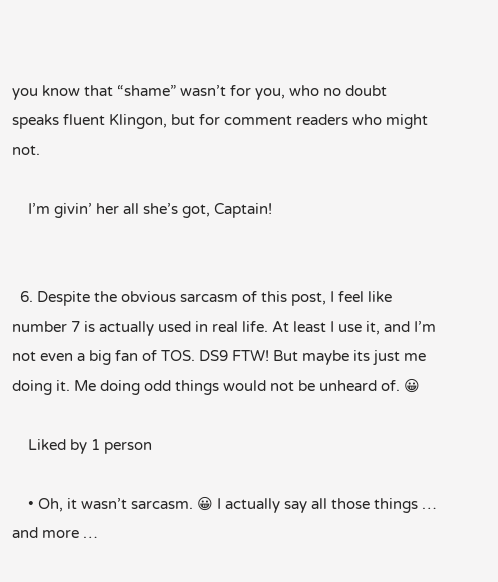you know that “shame” wasn’t for you, who no doubt speaks fluent Klingon, but for comment readers who might not.

    I’m givin’ her all she’s got, Captain!


  6. Despite the obvious sarcasm of this post, I feel like number 7 is actually used in real life. At least I use it, and I’m not even a big fan of TOS. DS9 FTW! But maybe its just me doing it. Me doing odd things would not be unheard of. 😀

    Liked by 1 person

    • Oh, it wasn’t sarcasm. 😀 I actually say all those things … and more …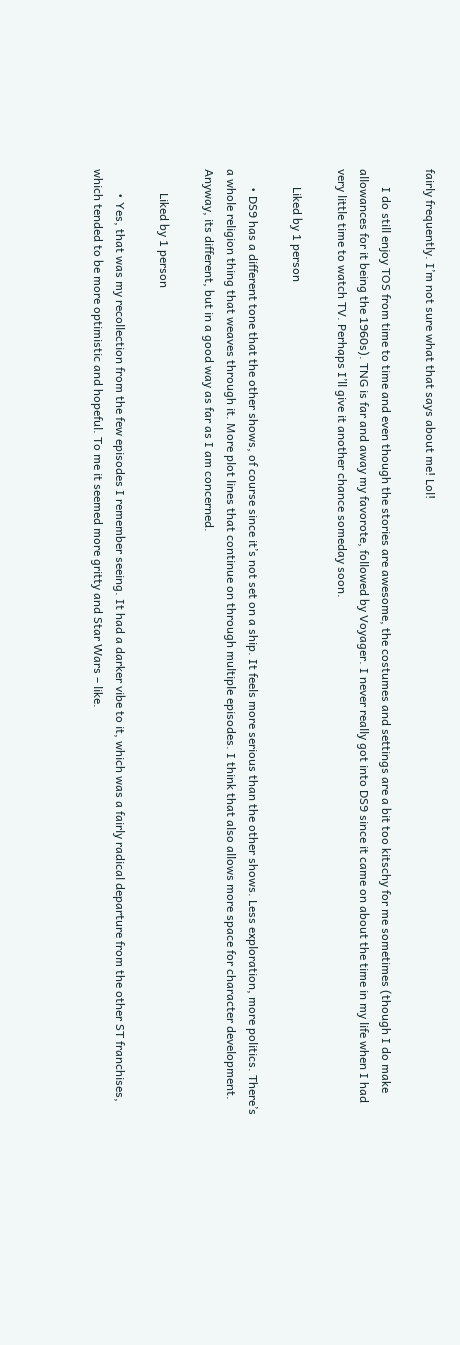fairly frequently. I’m not sure what that says about me! Lol!

      I do still enjoy TOS from time to time and even though the stories are awesome, the costumes and settings are a bit too kitschy for me sometimes (though I do make allowances for it being the 1960s). TNG is far and away my favorote, followed by Voyager. I never really got into DS9 since it came on about the time in my life when I had very little time to watch TV. Perhaps I’ll give it another chance someday soon.

      Liked by 1 person

      • DS9 has a different tone that the other shows, of course since it’s not set on a ship. It feels more serious than the other shows. Less exploration, more politics. There’s a whole religion thing that weaves through it. More plot lines that continue on through multiple episodes. I think that also allows more space for character development. Anyway, its different, but in a good way as far as I am concerned.

        Liked by 1 person

        • Yes, that was my recollection from the few episodes I remember seeing. It had a darker vibe to it, which was a fairly radical departure from the other ST franchises, which tended to be more optimistic and hopeful. To me it seemed more gritty and Star Wars – like.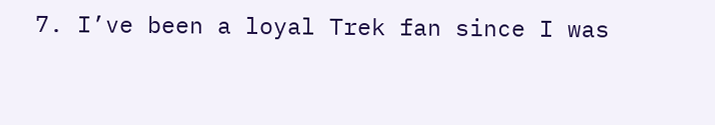7. I’ve been a loyal Trek fan since I was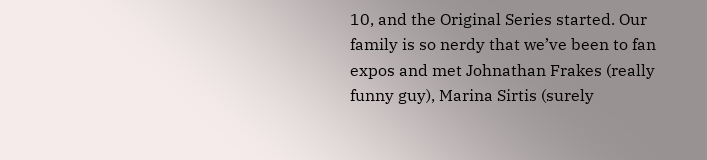10, and the Original Series started. Our family is so nerdy that we’ve been to fan expos and met Johnathan Frakes (really funny guy), Marina Sirtis (surely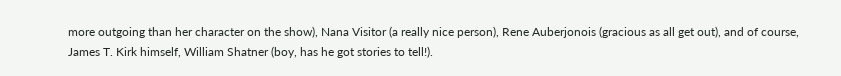more outgoing than her character on the show), Nana Visitor (a really nice person), Rene Auberjonois (gracious as all get out), and of course, James T. Kirk himself, William Shatner (boy, has he got stories to tell!).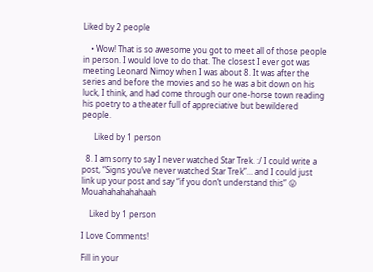Liked by 2 people

    • Wow! That is so awesome you got to meet all of those people in person. I would love to do that. The closest I ever got was meeting Leonard Nimoy when I was about 8. It was after the series and before the movies and so he was a bit down on his luck, I think, and had come through our one-horse town reading his poetry to a theater full of appreciative but bewildered people.

      Liked by 1 person

  8. I am sorry to say I never watched Star Trek. :/ I could write a post, “Signs you’ve never watched Star Trek”… and I could just link up your post and say “if you don’t understand this” 😛 Mouahahahahahaah

    Liked by 1 person

I Love Comments!

Fill in your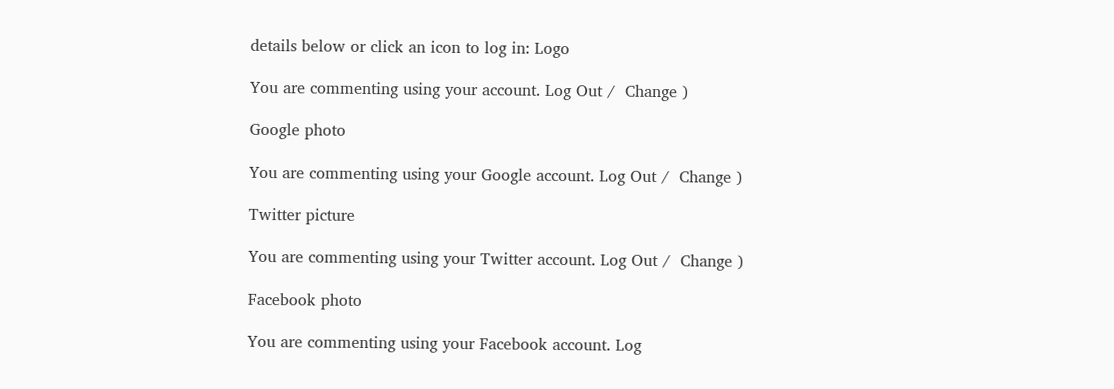details below or click an icon to log in: Logo

You are commenting using your account. Log Out /  Change )

Google photo

You are commenting using your Google account. Log Out /  Change )

Twitter picture

You are commenting using your Twitter account. Log Out /  Change )

Facebook photo

You are commenting using your Facebook account. Log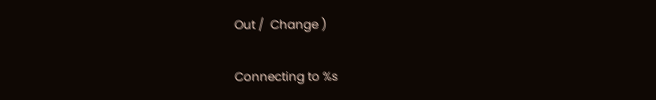Out /  Change )

Connecting to %s